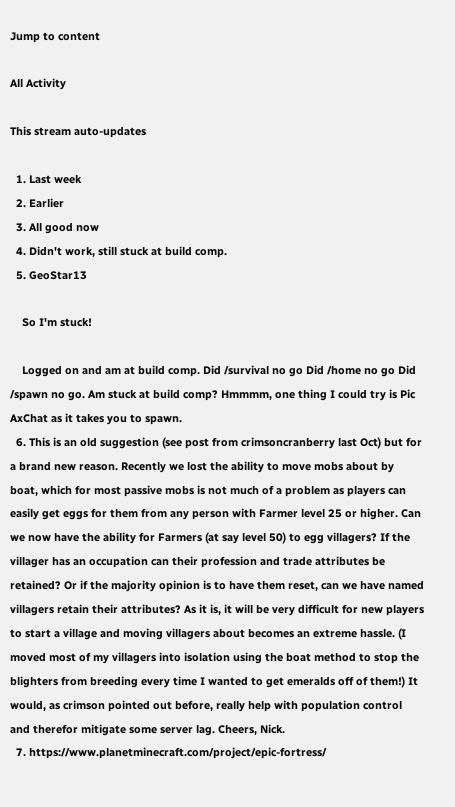Jump to content

All Activity

This stream auto-updates

  1. Last week
  2. Earlier
  3. All good now
  4. Didn't work, still stuck at build comp.
  5. GeoStar13

    So I'm stuck!

    Logged on and am at build comp. Did /survival no go Did /home no go Did /spawn no go. Am stuck at build comp? Hmmmm, one thing I could try is Pic AxChat as it takes you to spawn.
  6. This is an old suggestion (see post from crimsoncranberry last Oct) but for a brand new reason. Recently we lost the ability to move mobs about by boat, which for most passive mobs is not much of a problem as players can easily get eggs for them from any person with Farmer level 25 or higher. Can we now have the ability for Farmers (at say level 50) to egg villagers? If the villager has an occupation can their profession and trade attributes be retained? Or if the majority opinion is to have them reset, can we have named villagers retain their attributes? As it is, it will be very difficult for new players to start a village and moving villagers about becomes an extreme hassle. (I moved most of my villagers into isolation using the boat method to stop the blighters from breeding every time I wanted to get emeralds off of them!) It would, as crimson pointed out before, really help with population control and therefor mitigate some server lag. Cheers, Nick.
  7. https://www.planetminecraft.com/project/epic-fortress/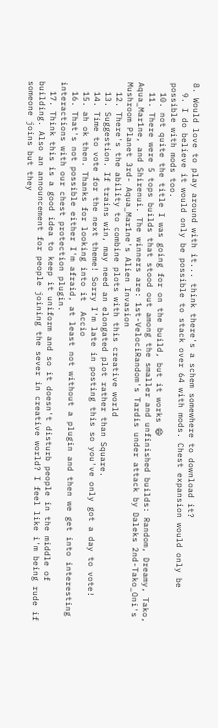8. Would love to play around with it... think there's a schem somewhere to download it?
  9. I do believe it would only be possible to stack over 64 with mods. Chest expansion would only be possible with mods too.
  10. not quite the title I was going for on the build, but it works 😄
  11. There were 5 tops builds that stood out among the smaller and unfinished builds: Random, Dreamy, Tako, Aqua_Mar1ne, and Shirenui. The winners are: 1st-VelociRandom's Tardis under attack by Daleks 2nd-Tako_Oni's Mushroom Planet 3rd- Aqua_Mar1ne's Alien Invasion
  12. There's the ability to combine plots with this creative world
  13. Suggestion. If trains win, may need an elongated plot rather than Square.
  14. Time to vote for the next theme! Sorry I'm late in posting this so you've only got a day to vote!
  15. ah ok then. Thanks for looking into it  Accio
  16. That's not possible either I'm afraid, at least not without a plugin and then we get into interesting interactions with our chest protection plugin.
  17. Think this is a good idea to keep it uniform and so it doesn't disturb people in the middle of building. Also an announcement for people joining the sever in creative world? I feel like i'm being rude if someone joins but they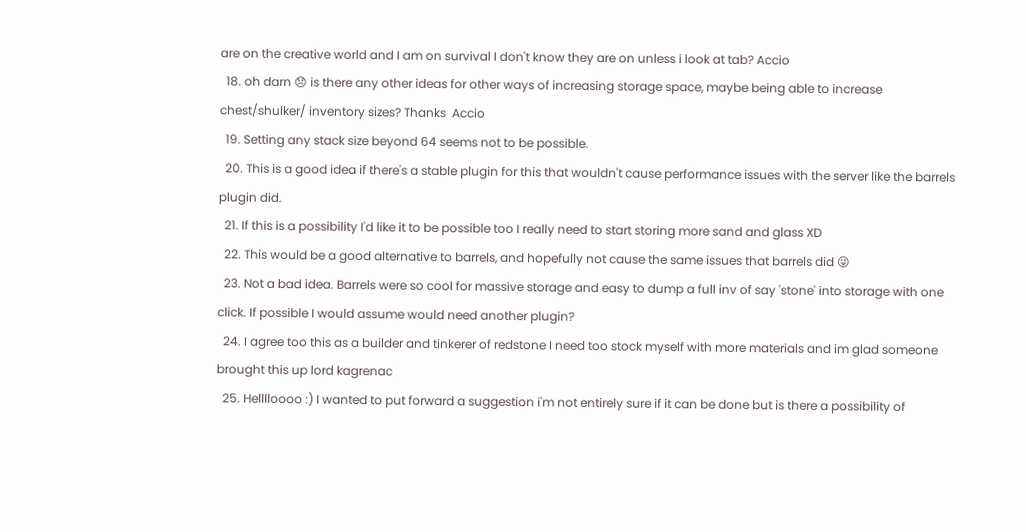are on the creative world and I am on survival I don't know they are on unless i look at tab? Accio
  18. oh darn 😞 is there any other ideas for other ways of increasing storage space, maybe being able to increase chest/shulker/ inventory sizes? Thanks  Accio
  19. Setting any stack size beyond 64 seems not to be possible.
  20. This is a good idea if there's a stable plugin for this that wouldn't cause performance issues with the server like the barrels plugin did.
  21. If this is a possibility I'd like it to be possible too I really need to start storing more sand and glass XD
  22. This would be a good alternative to barrels, and hopefully not cause the same issues that barrels did 😜
  23. Not a bad idea. Barrels were so cool for massive storage and easy to dump a full inv of say 'stone' into storage with one click. If possible I would assume would need another plugin?
  24. I agree too this as a builder and tinkerer of redstone I need too stock myself with more materials and im glad someone brought this up lord kagrenac
  25. Helllloooo :) I wanted to put forward a suggestion i'm not entirely sure if it can be done but is there a possibility of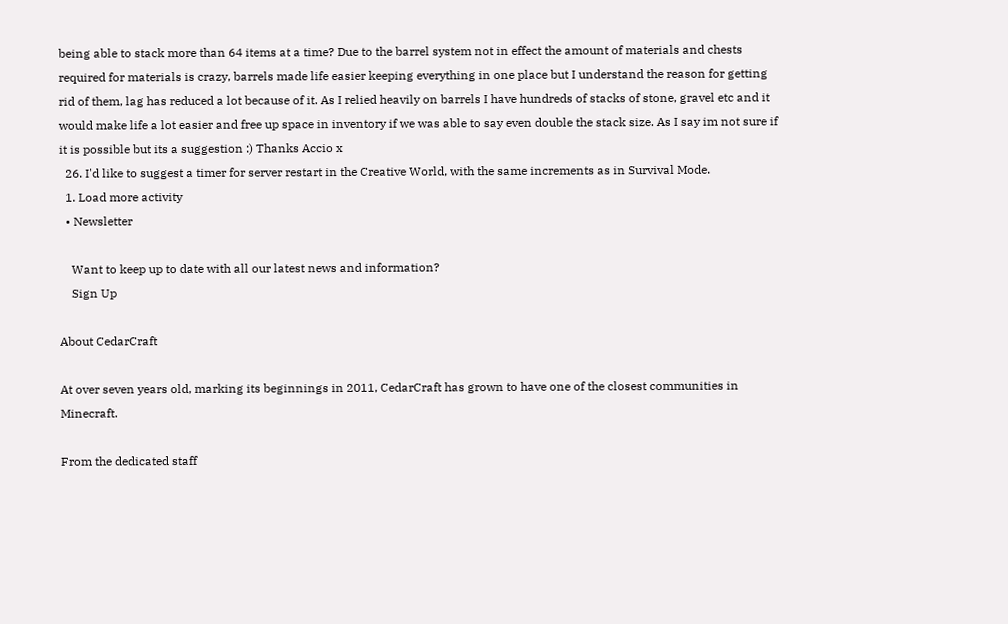being able to stack more than 64 items at a time? Due to the barrel system not in effect the amount of materials and chests required for materials is crazy, barrels made life easier keeping everything in one place but I understand the reason for getting rid of them, lag has reduced a lot because of it. As I relied heavily on barrels I have hundreds of stacks of stone, gravel etc and it would make life a lot easier and free up space in inventory if we was able to say even double the stack size. As I say im not sure if it is possible but its a suggestion :) Thanks Accio x
  26. I'd like to suggest a timer for server restart in the Creative World, with the same increments as in Survival Mode.
  1. Load more activity
  • Newsletter

    Want to keep up to date with all our latest news and information?
    Sign Up

About CedarCraft

At over seven years old, marking its beginnings in 2011, CedarCraft has grown to have one of the closest communities in Minecraft.

From the dedicated staff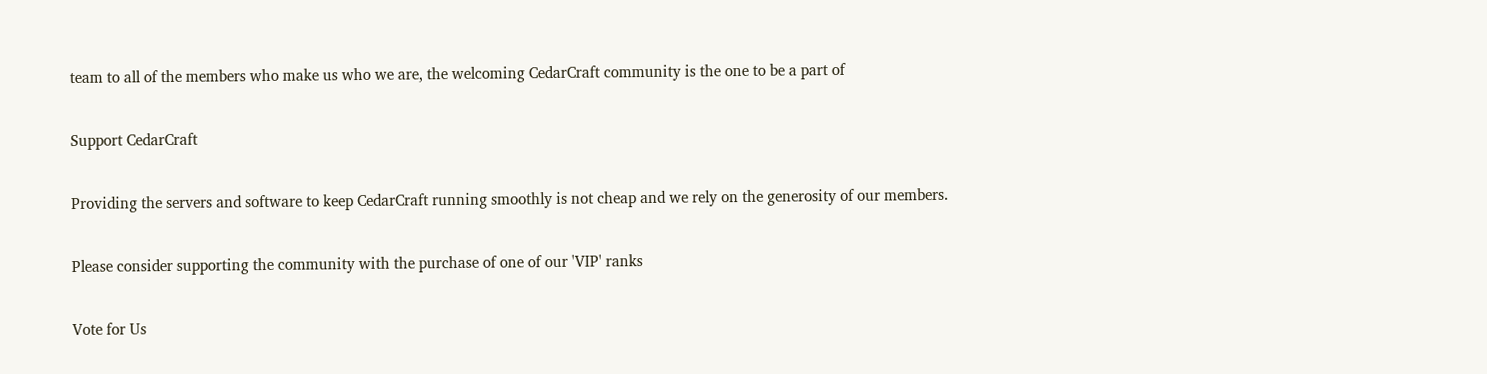team to all of the members who make us who we are, the welcoming CedarCraft community is the one to be a part of

Support CedarCraft

Providing the servers and software to keep CedarCraft running smoothly is not cheap and we rely on the generosity of our members.

Please consider supporting the community with the purchase of one of our 'VIP' ranks

Vote for Us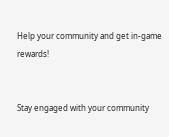Help your community and get in-game rewards!


Stay engaged with your community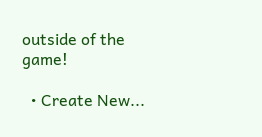outside of the game!

  • Create New...